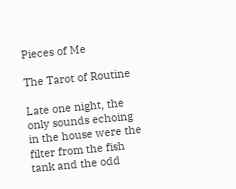Pieces of Me

The Tarot of Routine

Late one night, the only sounds echoing in the house were the filter from the fish tank and the odd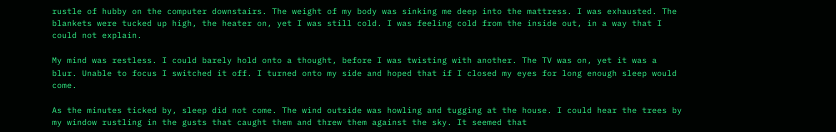rustle of hubby on the computer downstairs. The weight of my body was sinking me deep into the mattress. I was exhausted. The blankets were tucked up high, the heater on, yet I was still cold. I was feeling cold from the inside out, in a way that I could not explain.

My mind was restless. I could barely hold onto a thought, before I was twisting with another. The TV was on, yet it was a blur. Unable to focus I switched it off. I turned onto my side and hoped that if I closed my eyes for long enough sleep would come.

As the minutes ticked by, sleep did not come. The wind outside was howling and tugging at the house. I could hear the trees by my window rustling in the gusts that caught them and threw them against the sky. It seemed that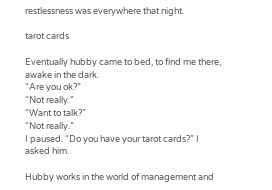restlessness was everywhere that night.

tarot cards

Eventually hubby came to bed, to find me there, awake in the dark.
“Are you ok?”
“Not really.”
“Want to talk?”
“Not really.”
I paused. “Do you have your tarot cards?” I asked him.

Hubby works in the world of management and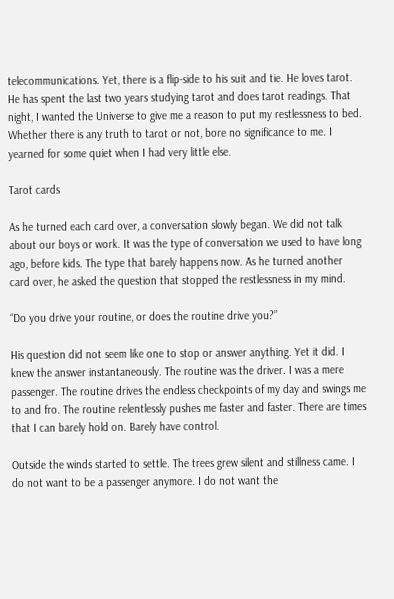telecommunications. Yet, there is a flip-side to his suit and tie. He loves tarot. He has spent the last two years studying tarot and does tarot readings. That night, I wanted the Universe to give me a reason to put my restlessness to bed. Whether there is any truth to tarot or not, bore no significance to me. I yearned for some quiet when I had very little else.

Tarot cards

As he turned each card over, a conversation slowly began. We did not talk about our boys or work. It was the type of conversation we used to have long ago, before kids. The type that barely happens now. As he turned another card over, he asked the question that stopped the restlessness in my mind.

“Do you drive your routine, or does the routine drive you?”

His question did not seem like one to stop or answer anything. Yet it did. I knew the answer instantaneously. The routine was the driver. I was a mere passenger. The routine drives the endless checkpoints of my day and swings me to and fro. The routine relentlessly pushes me faster and faster. There are times that I can barely hold on. Barely have control.

Outside the winds started to settle. The trees grew silent and stillness came. I do not want to be a passenger anymore. I do not want the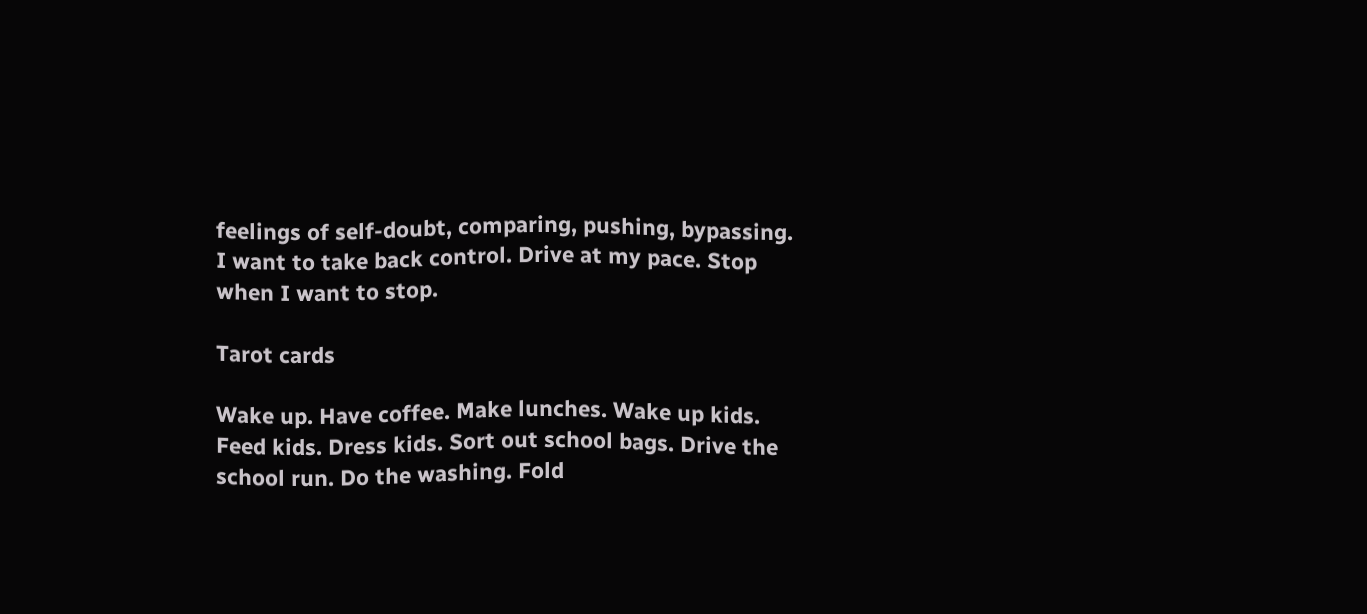feelings of self-doubt, comparing, pushing, bypassing. I want to take back control. Drive at my pace. Stop when I want to stop.

Tarot cards

Wake up. Have coffee. Make lunches. Wake up kids. Feed kids. Dress kids. Sort out school bags. Drive the school run. Do the washing. Fold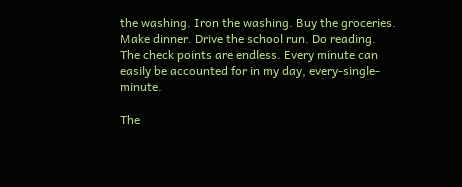the washing. Iron the washing. Buy the groceries. Make dinner. Drive the school run. Do reading. The check points are endless. Every minute can easily be accounted for in my day, every-single-minute.

The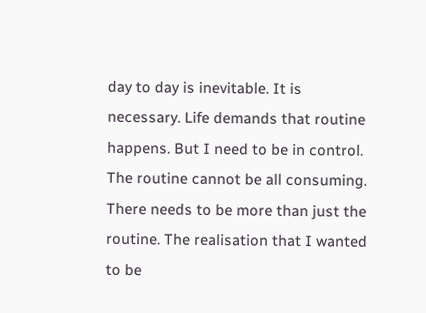day to day is inevitable. It is necessary. Life demands that routine happens. But I need to be in control. The routine cannot be all consuming. There needs to be more than just the routine. The realisation that I wanted to be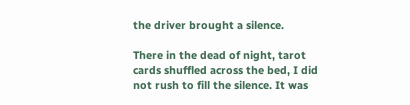the driver brought a silence.

There in the dead of night, tarot cards shuffled across the bed, I did not rush to fill the silence. It was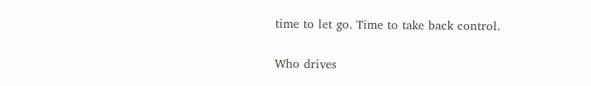time to let go. Time to take back control.

Who drives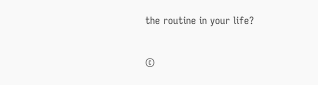the routine in your life?

©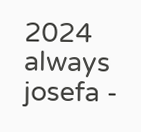2024 always josefa -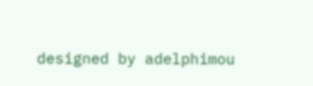designed by adelphimou